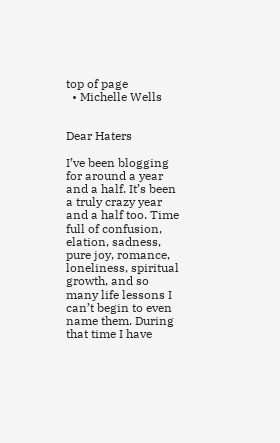top of page
  • Michelle Wells


Dear Haters

I’ve been blogging for around a year and a half. It’s been a truly crazy year and a half too. Time full of confusion, elation, sadness, pure joy, romance, loneliness, spiritual growth, and so many life lessons I can’t begin to even name them. During that time I have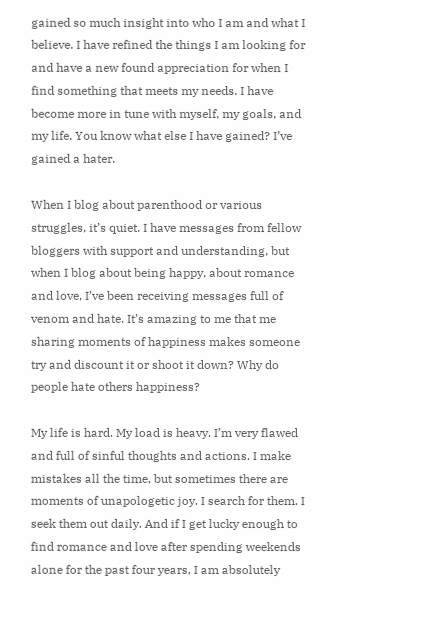gained so much insight into who I am and what I believe. I have refined the things I am looking for and have a new found appreciation for when I find something that meets my needs. I have become more in tune with myself, my goals, and my life. You know what else I have gained? I’ve gained a hater.

When I blog about parenthood or various struggles, it’s quiet. I have messages from fellow bloggers with support and understanding, but when I blog about being happy, about romance and love, I’ve been receiving messages full of venom and hate. It’s amazing to me that me sharing moments of happiness makes someone try and discount it or shoot it down? Why do people hate others happiness?

My life is hard. My load is heavy. I’m very flawed and full of sinful thoughts and actions. I make mistakes all the time, but sometimes there are moments of unapologetic joy. I search for them. I seek them out daily. And if I get lucky enough to find romance and love after spending weekends alone for the past four years, I am absolutely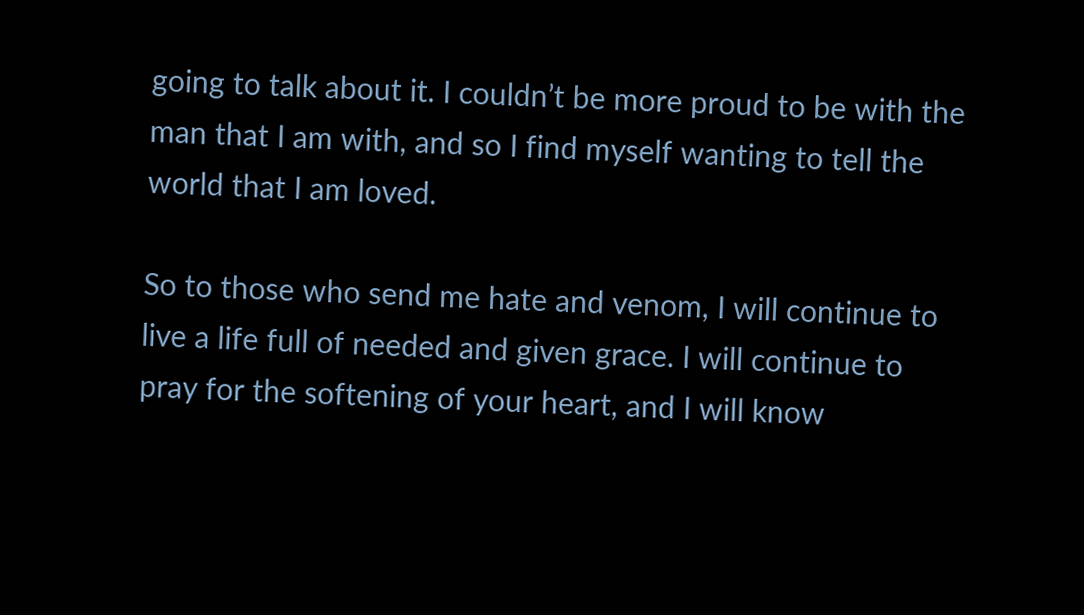going to talk about it. I couldn’t be more proud to be with the man that I am with, and so I find myself wanting to tell the world that I am loved.

So to those who send me hate and venom, I will continue to live a life full of needed and given grace. I will continue to pray for the softening of your heart, and I will know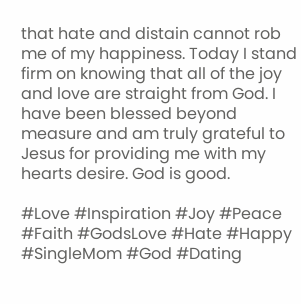that hate and distain cannot rob me of my happiness. Today I stand firm on knowing that all of the joy and love are straight from God. I have been blessed beyond measure and am truly grateful to Jesus for providing me with my hearts desire. God is good.

#Love #Inspiration #Joy #Peace #Faith #GodsLove #Hate #Happy #SingleMom #God #Dating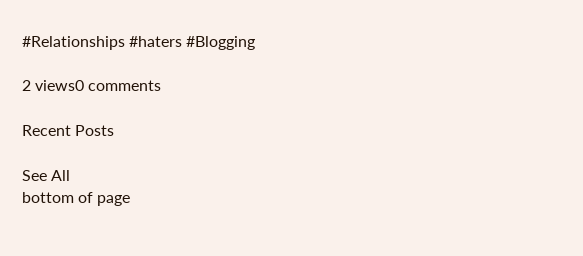#Relationships #haters #Blogging

2 views0 comments

Recent Posts

See All
bottom of page